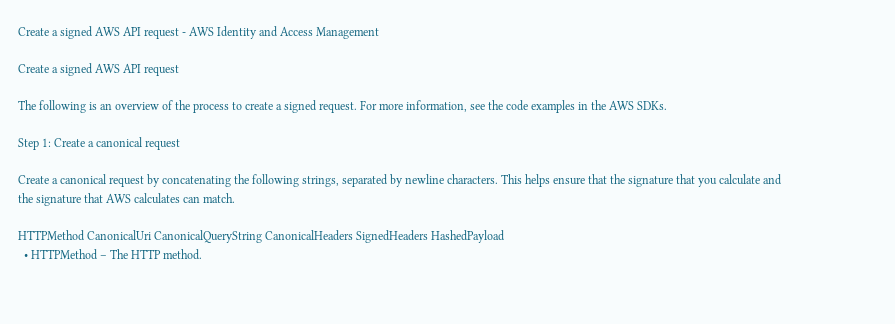Create a signed AWS API request - AWS Identity and Access Management

Create a signed AWS API request

The following is an overview of the process to create a signed request. For more information, see the code examples in the AWS SDKs.

Step 1: Create a canonical request

Create a canonical request by concatenating the following strings, separated by newline characters. This helps ensure that the signature that you calculate and the signature that AWS calculates can match.

HTTPMethod CanonicalUri CanonicalQueryString CanonicalHeaders SignedHeaders HashedPayload
  • HTTPMethod – The HTTP method.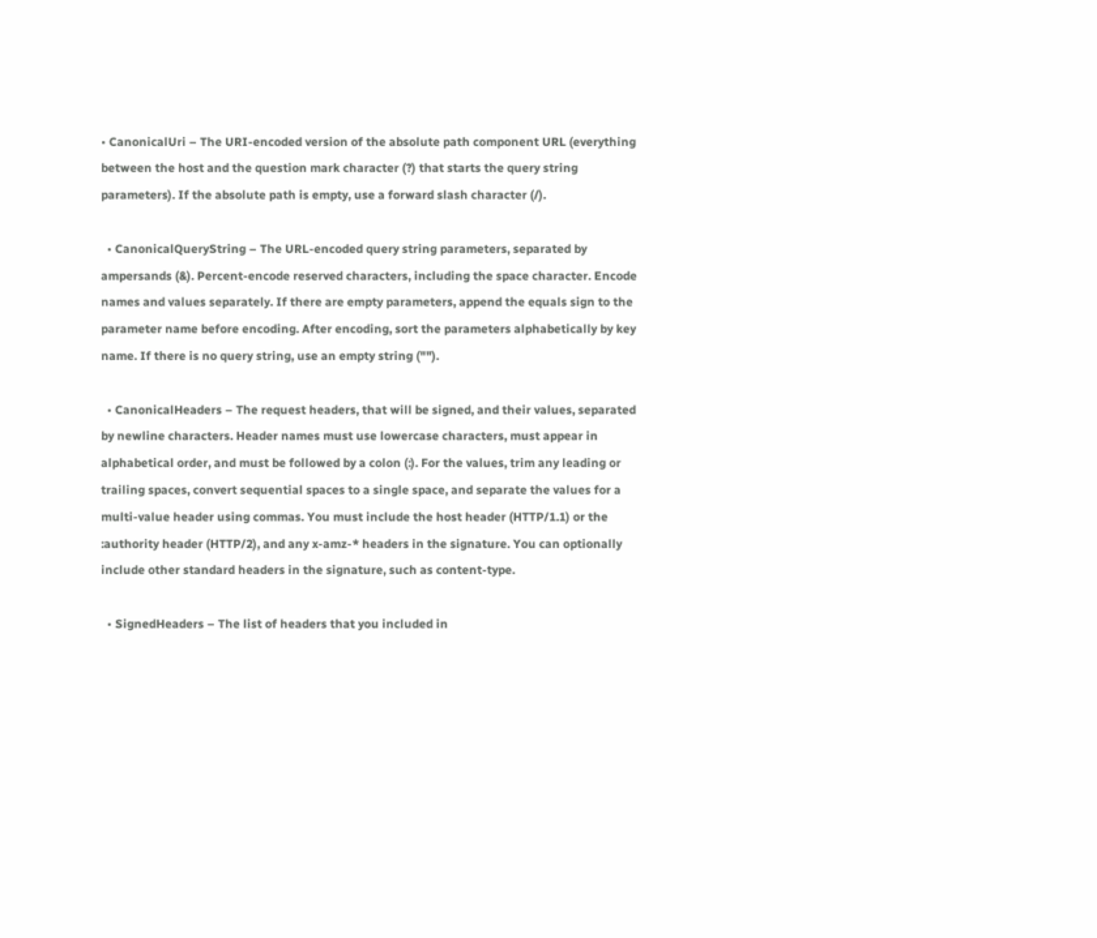• CanonicalUri – The URI-encoded version of the absolute path component URL (everything between the host and the question mark character (?) that starts the query string parameters). If the absolute path is empty, use a forward slash character (/).

  • CanonicalQueryString – The URL-encoded query string parameters, separated by ampersands (&). Percent-encode reserved characters, including the space character. Encode names and values separately. If there are empty parameters, append the equals sign to the parameter name before encoding. After encoding, sort the parameters alphabetically by key name. If there is no query string, use an empty string ("").

  • CanonicalHeaders – The request headers, that will be signed, and their values, separated by newline characters. Header names must use lowercase characters, must appear in alphabetical order, and must be followed by a colon (:). For the values, trim any leading or trailing spaces, convert sequential spaces to a single space, and separate the values for a multi-value header using commas. You must include the host header (HTTP/1.1) or the :authority header (HTTP/2), and any x-amz-* headers in the signature. You can optionally include other standard headers in the signature, such as content-type.

  • SignedHeaders – The list of headers that you included in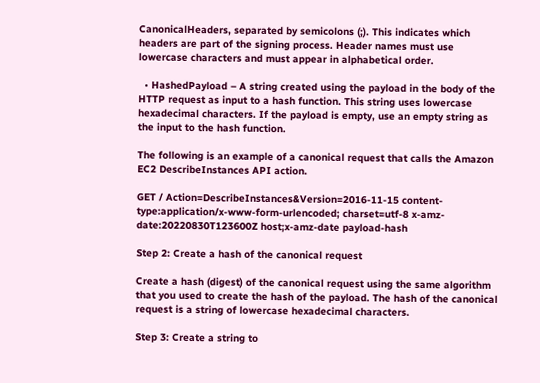CanonicalHeaders, separated by semicolons (;). This indicates which headers are part of the signing process. Header names must use lowercase characters and must appear in alphabetical order.

  • HashedPayload – A string created using the payload in the body of the HTTP request as input to a hash function. This string uses lowercase hexadecimal characters. If the payload is empty, use an empty string as the input to the hash function.

The following is an example of a canonical request that calls the Amazon EC2 DescribeInstances API action.

GET / Action=DescribeInstances&Version=2016-11-15 content-type:application/x-www-form-urlencoded; charset=utf-8 x-amz-date:20220830T123600Z host;x-amz-date payload-hash

Step 2: Create a hash of the canonical request

Create a hash (digest) of the canonical request using the same algorithm that you used to create the hash of the payload. The hash of the canonical request is a string of lowercase hexadecimal characters.

Step 3: Create a string to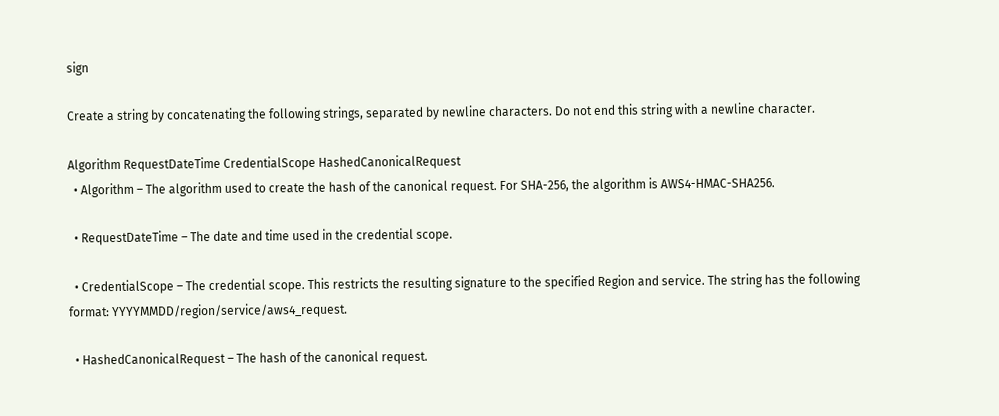sign

Create a string by concatenating the following strings, separated by newline characters. Do not end this string with a newline character.

Algorithm RequestDateTime CredentialScope HashedCanonicalRequest
  • Algorithm – The algorithm used to create the hash of the canonical request. For SHA-256, the algorithm is AWS4-HMAC-SHA256.

  • RequestDateTime – The date and time used in the credential scope.

  • CredentialScope – The credential scope. This restricts the resulting signature to the specified Region and service. The string has the following format: YYYYMMDD/region/service/aws4_request.

  • HashedCanonicalRequest – The hash of the canonical request.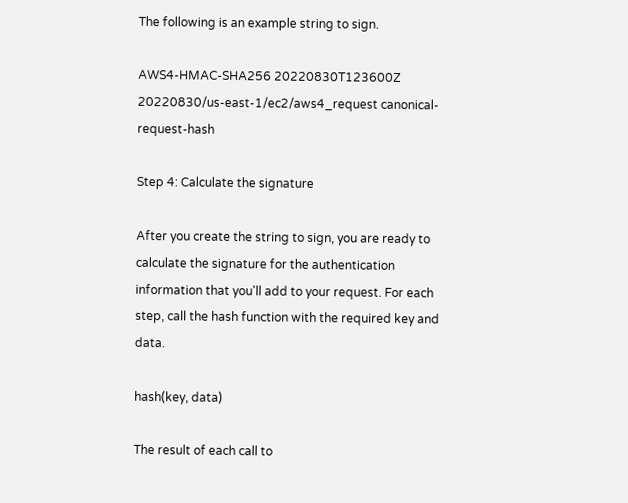The following is an example string to sign.

AWS4-HMAC-SHA256 20220830T123600Z 20220830/us-east-1/ec2/aws4_request canonical-request-hash

Step 4: Calculate the signature

After you create the string to sign, you are ready to calculate the signature for the authentication information that you'll add to your request. For each step, call the hash function with the required key and data.

hash(key, data)

The result of each call to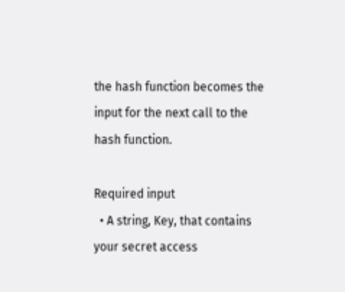the hash function becomes the input for the next call to the hash function.

Required input
  • A string, Key, that contains your secret access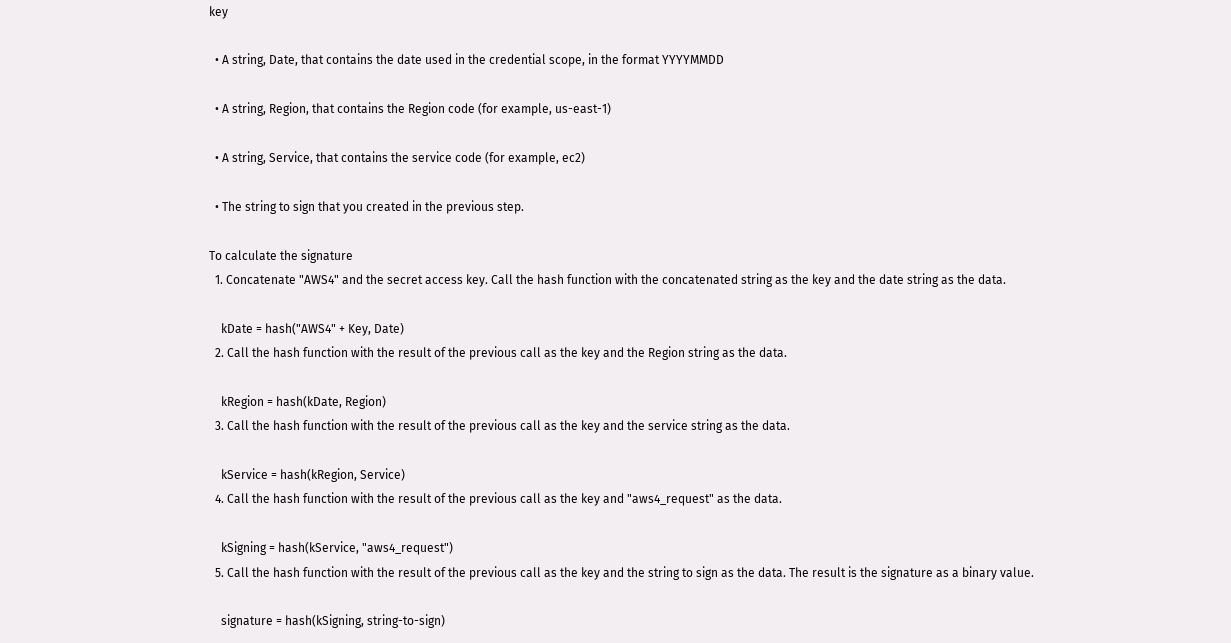key

  • A string, Date, that contains the date used in the credential scope, in the format YYYYMMDD

  • A string, Region, that contains the Region code (for example, us-east-1)

  • A string, Service, that contains the service code (for example, ec2)

  • The string to sign that you created in the previous step.

To calculate the signature
  1. Concatenate "AWS4" and the secret access key. Call the hash function with the concatenated string as the key and the date string as the data.

    kDate = hash("AWS4" + Key, Date)
  2. Call the hash function with the result of the previous call as the key and the Region string as the data.

    kRegion = hash(kDate, Region)
  3. Call the hash function with the result of the previous call as the key and the service string as the data.

    kService = hash(kRegion, Service)
  4. Call the hash function with the result of the previous call as the key and "aws4_request" as the data.

    kSigning = hash(kService, "aws4_request")
  5. Call the hash function with the result of the previous call as the key and the string to sign as the data. The result is the signature as a binary value.

    signature = hash(kSigning, string-to-sign)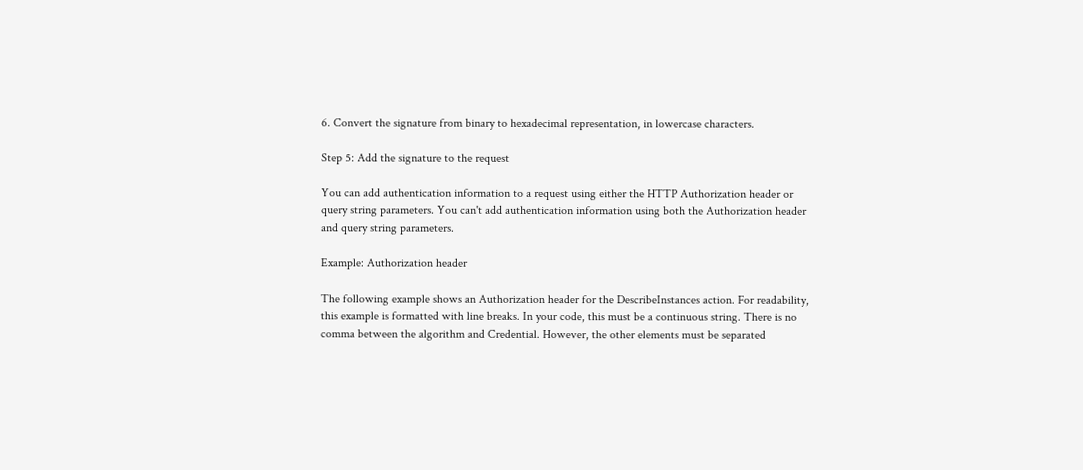6. Convert the signature from binary to hexadecimal representation, in lowercase characters.

Step 5: Add the signature to the request

You can add authentication information to a request using either the HTTP Authorization header or query string parameters. You can't add authentication information using both the Authorization header and query string parameters.

Example: Authorization header

The following example shows an Authorization header for the DescribeInstances action. For readability, this example is formatted with line breaks. In your code, this must be a continuous string. There is no comma between the algorithm and Credential. However, the other elements must be separated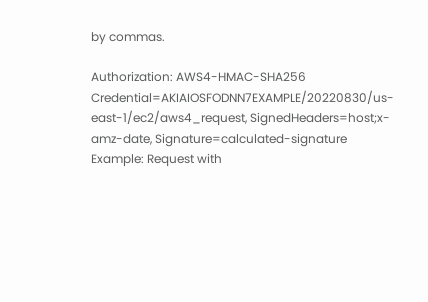by commas.

Authorization: AWS4-HMAC-SHA256 Credential=AKIAIOSFODNN7EXAMPLE/20220830/us-east-1/ec2/aws4_request, SignedHeaders=host;x-amz-date, Signature=calculated-signature
Example: Request with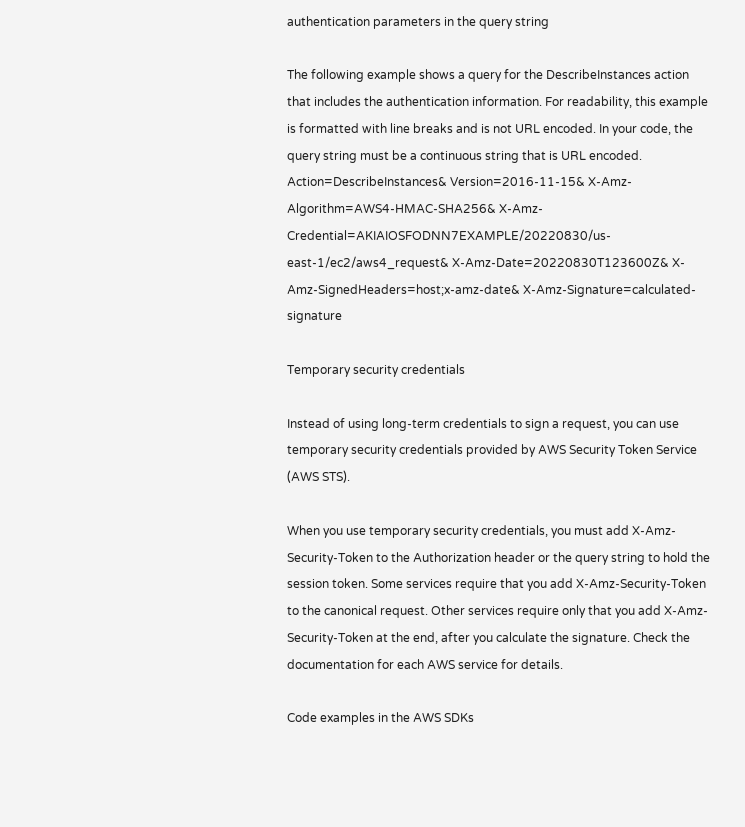authentication parameters in the query string

The following example shows a query for the DescribeInstances action that includes the authentication information. For readability, this example is formatted with line breaks and is not URL encoded. In your code, the query string must be a continuous string that is URL encoded. Action=DescribeInstances& Version=2016-11-15& X-Amz-Algorithm=AWS4-HMAC-SHA256& X-Amz-Credential=AKIAIOSFODNN7EXAMPLE/20220830/us-east-1/ec2/aws4_request& X-Amz-Date=20220830T123600Z& X-Amz-SignedHeaders=host;x-amz-date& X-Amz-Signature=calculated-signature

Temporary security credentials

Instead of using long-term credentials to sign a request, you can use temporary security credentials provided by AWS Security Token Service (AWS STS).

When you use temporary security credentials, you must add X-Amz-Security-Token to the Authorization header or the query string to hold the session token. Some services require that you add X-Amz-Security-Token to the canonical request. Other services require only that you add X-Amz-Security-Token at the end, after you calculate the signature. Check the documentation for each AWS service for details.

Code examples in the AWS SDKs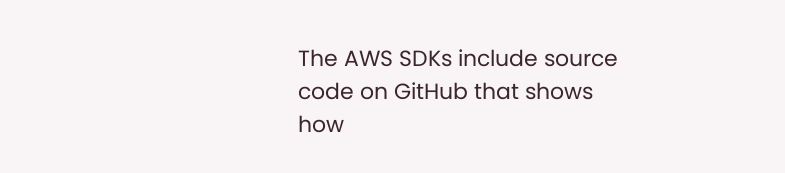The AWS SDKs include source code on GitHub that shows how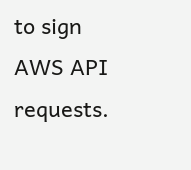to sign AWS API requests.